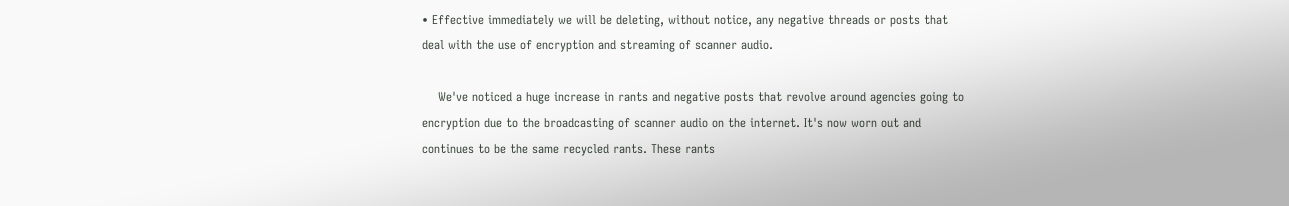• Effective immediately we will be deleting, without notice, any negative threads or posts that deal with the use of encryption and streaming of scanner audio.

    We've noticed a huge increase in rants and negative posts that revolve around agencies going to encryption due to the broadcasting of scanner audio on the internet. It's now worn out and continues to be the same recycled rants. These rants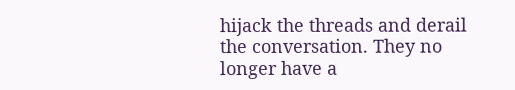hijack the threads and derail the conversation. They no longer have a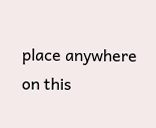place anywhere on this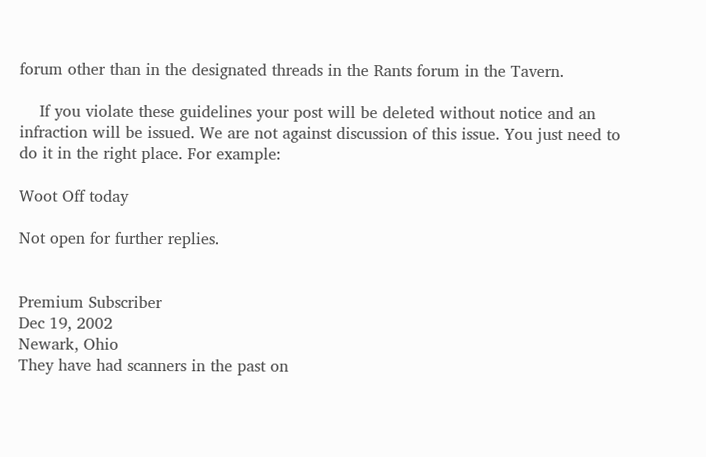forum other than in the designated threads in the Rants forum in the Tavern.

    If you violate these guidelines your post will be deleted without notice and an infraction will be issued. We are not against discussion of this issue. You just need to do it in the right place. For example:

Woot Off today

Not open for further replies.


Premium Subscriber
Dec 19, 2002
Newark, Ohio
They have had scanners in the past on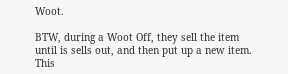Woot.

BTW, during a Woot Off, they sell the item until is sells out, and then put up a new item. This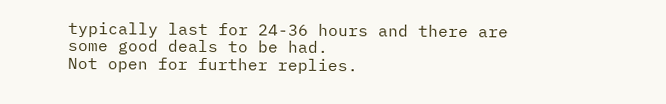typically last for 24-36 hours and there are some good deals to be had.
Not open for further replies.